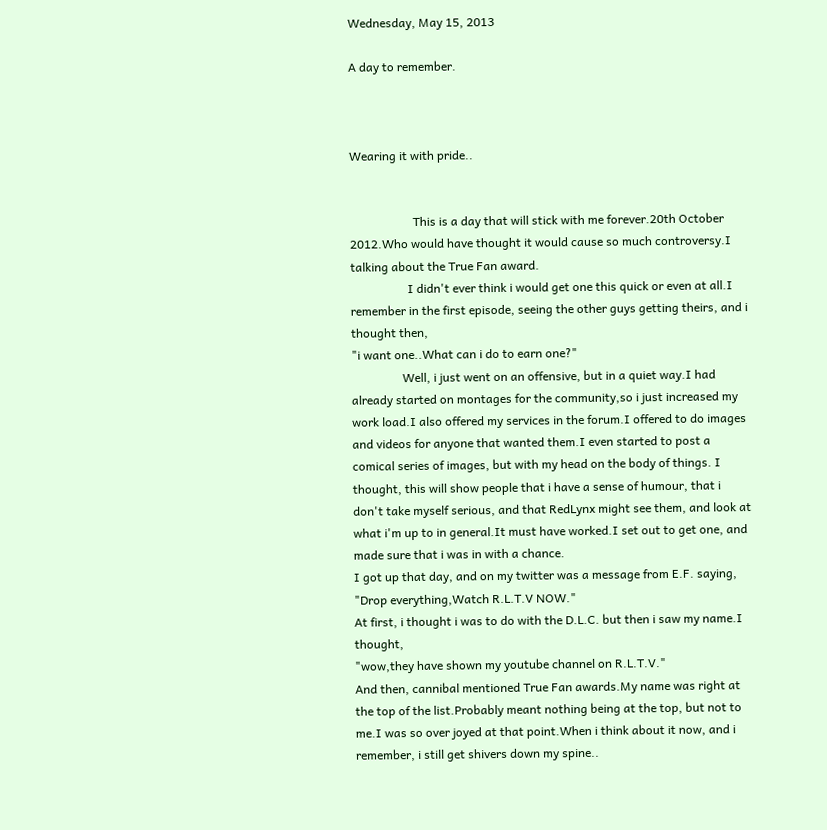Wednesday, May 15, 2013

A day to remember.



Wearing it with pride..


                     This is a day that will stick with me forever.20th October 2012.Who would have thought it would cause so much controversy.I talking about the True Fan award.
                   I didn't ever think i would get one this quick or even at all.I remember in the first episode, seeing the other guys getting theirs, and i thought then,
"i want one..What can i do to earn one?"
                 Well, i just went on an offensive, but in a quiet way.I had already started on montages for the community,so i just increased my work load.I also offered my services in the forum.I offered to do images and videos for anyone that wanted them.I even started to post a comical series of images, but with my head on the body of things. I thought, this will show people that i have a sense of humour, that i don't take myself serious, and that RedLynx might see them, and look at what i'm up to in general.It must have worked.I set out to get one, and made sure that i was in with a chance.
I got up that day, and on my twitter was a message from E.F. saying,
"Drop everything,Watch R.L.T.V NOW."
At first, i thought i was to do with the D.L.C. but then i saw my name.I thought,
"wow,they have shown my youtube channel on R.L.T.V."
And then, cannibal mentioned True Fan awards.My name was right at the top of the list.Probably meant nothing being at the top, but not to me.I was so over joyed at that point.When i think about it now, and i remember, i still get shivers down my spine..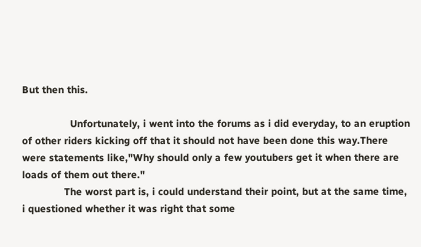But then this.

                Unfortunately, i went into the forums as i did everyday, to an eruption of other riders kicking off that it should not have been done this way.There were statements like,"Why should only a few youtubers get it when there are loads of them out there."
              The worst part is, i could understand their point, but at the same time, i questioned whether it was right that some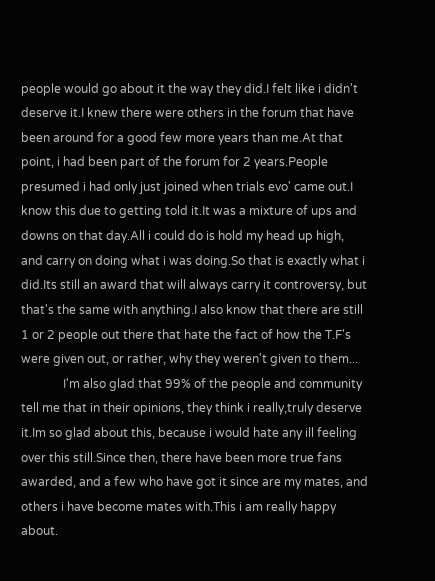people would go about it the way they did.I felt like i didn't deserve it.I knew there were others in the forum that have been around for a good few more years than me.At that point, i had been part of the forum for 2 years.People presumed i had only just joined when trials evo' came out.I know this due to getting told it.It was a mixture of ups and downs on that day.All i could do is hold my head up high, and carry on doing what i was doing.So that is exactly what i did.Its still an award that will always carry it controversy, but that's the same with anything.I also know that there are still 1 or 2 people out there that hate the fact of how the T.F's were given out, or rather, why they weren't given to them...
              I'm also glad that 99% of the people and community tell me that in their opinions, they think i really,truly deserve it.Im so glad about this, because i would hate any ill feeling over this still.Since then, there have been more true fans awarded, and a few who have got it since are my mates, and others i have become mates with.This i am really happy about.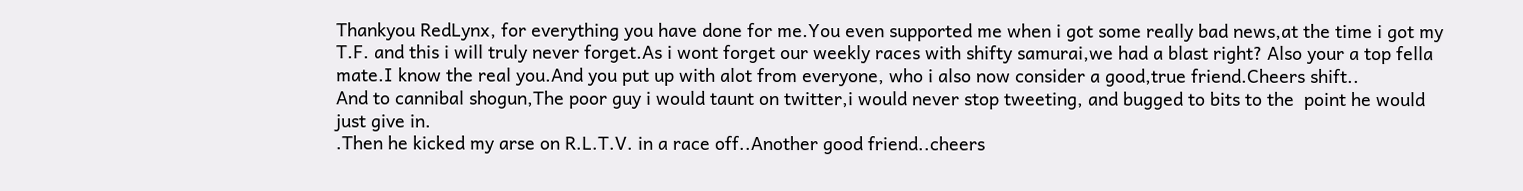Thankyou RedLynx, for everything you have done for me.You even supported me when i got some really bad news,at the time i got my T.F. and this i will truly never forget.As i wont forget our weekly races with shifty samurai,we had a blast right? Also your a top fella mate.I know the real you.And you put up with alot from everyone, who i also now consider a good,true friend.Cheers shift..
And to cannibal shogun,The poor guy i would taunt on twitter,i would never stop tweeting, and bugged to bits to the  point he would just give in.
.Then he kicked my arse on R.L.T.V. in a race off..Another good friend..cheers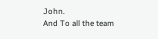John.
And To all the team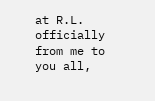at R.L. officially from me to you all,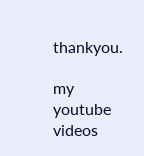thankyou.

my youtube videos